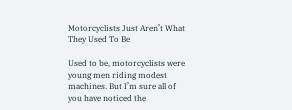Motorcyclists Just Aren’t What They Used To Be

Used to be, motorcyclists were young men riding modest machines. But I’m sure all of you have noticed the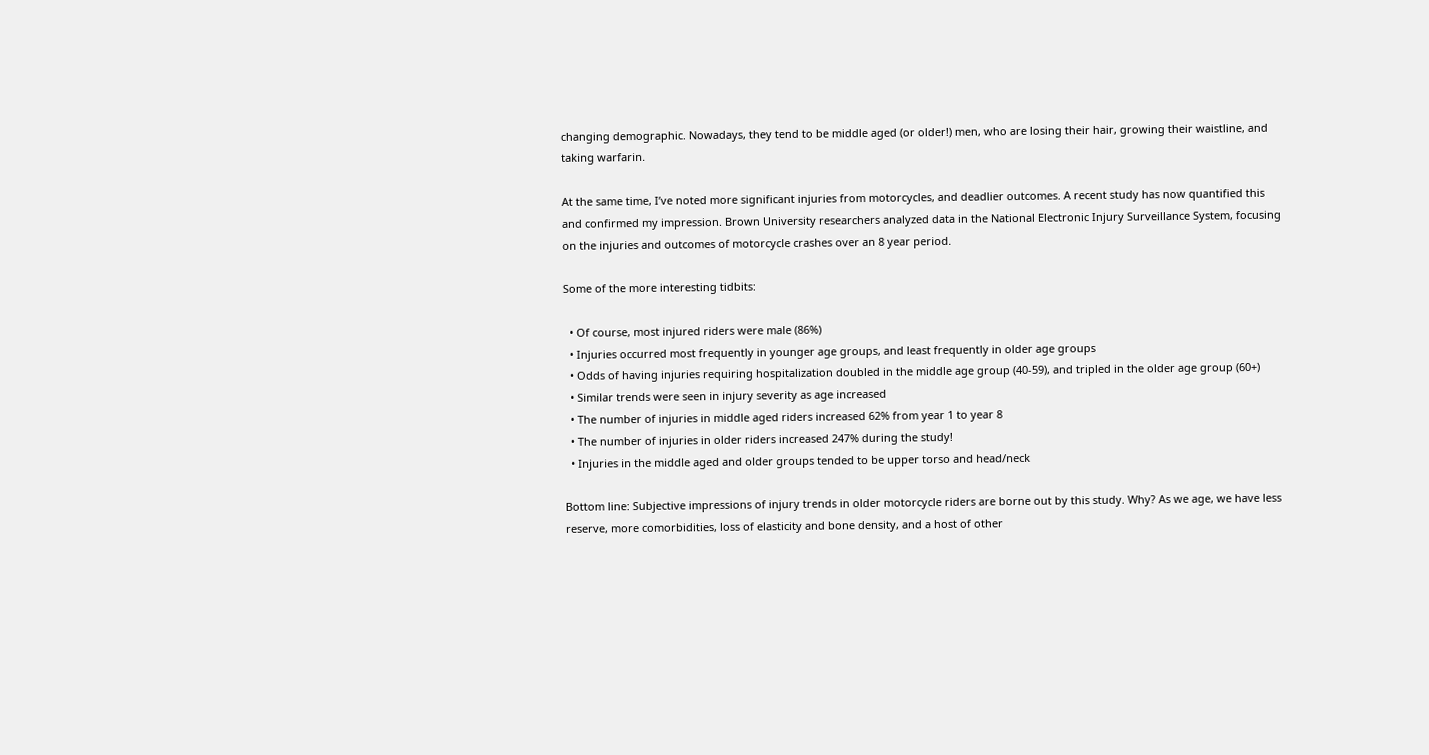changing demographic. Nowadays, they tend to be middle aged (or older!) men, who are losing their hair, growing their waistline, and taking warfarin.

At the same time, I’ve noted more significant injuries from motorcycles, and deadlier outcomes. A recent study has now quantified this and confirmed my impression. Brown University researchers analyzed data in the National Electronic Injury Surveillance System, focusing on the injuries and outcomes of motorcycle crashes over an 8 year period.

Some of the more interesting tidbits:

  • Of course, most injured riders were male (86%)
  • Injuries occurred most frequently in younger age groups, and least frequently in older age groups
  • Odds of having injuries requiring hospitalization doubled in the middle age group (40-59), and tripled in the older age group (60+)
  • Similar trends were seen in injury severity as age increased
  • The number of injuries in middle aged riders increased 62% from year 1 to year 8
  • The number of injuries in older riders increased 247% during the study!
  • Injuries in the middle aged and older groups tended to be upper torso and head/neck

Bottom line: Subjective impressions of injury trends in older motorcycle riders are borne out by this study. Why? As we age, we have less reserve, more comorbidities, loss of elasticity and bone density, and a host of other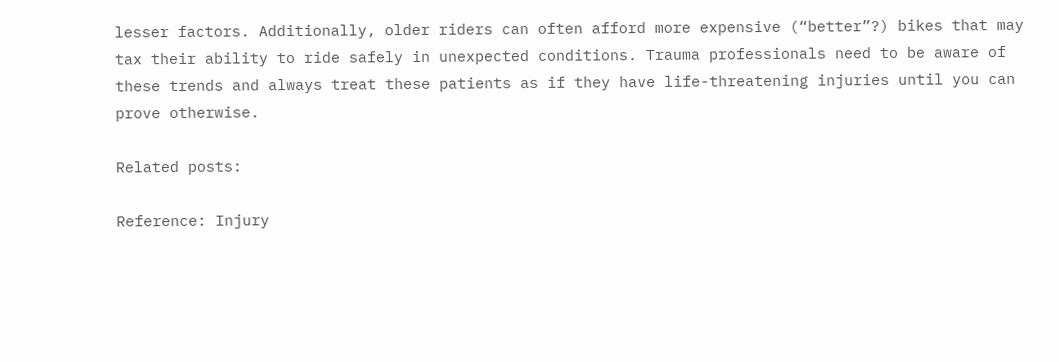lesser factors. Additionally, older riders can often afford more expensive (“better”?) bikes that may tax their ability to ride safely in unexpected conditions. Trauma professionals need to be aware of these trends and always treat these patients as if they have life-threatening injuries until you can prove otherwise.

Related posts:

Reference: Injury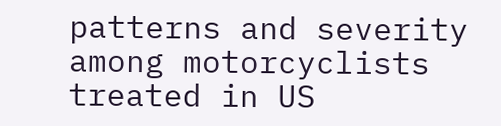patterns and severity among motorcyclists treated in US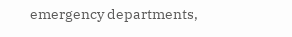emergency departments,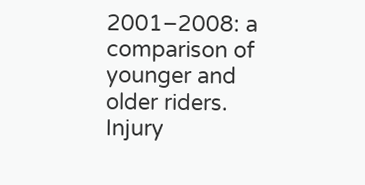2001–2008: a comparison of younger and older riders. Injury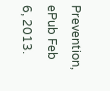Prevention, ePub Feb 6, 2013.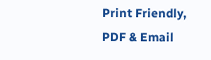Print Friendly, PDF & Email